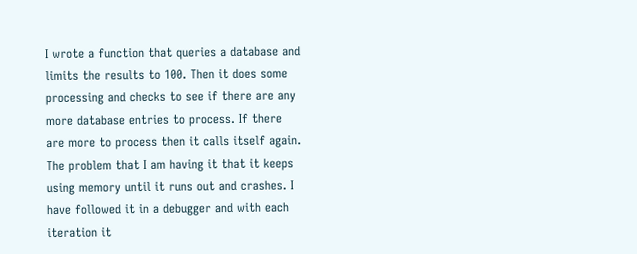I wrote a function that queries a database and limits the results to 100. Then it does some processing and checks to see if there are any more database entries to process. If there are more to process then it calls itself again. The problem that I am having it that it keeps using memory until it runs out and crashes. I have followed it in a debugger and with each iteration it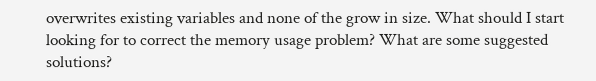overwrites existing variables and none of the grow in size. What should I start looking for to correct the memory usage problem? What are some suggested solutions?